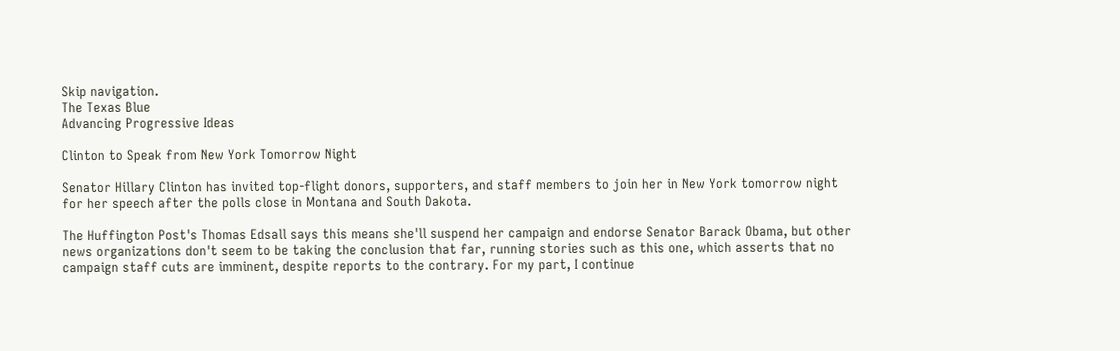Skip navigation.
The Texas Blue
Advancing Progressive Ideas

Clinton to Speak from New York Tomorrow Night

Senator Hillary Clinton has invited top-flight donors, supporters, and staff members to join her in New York tomorrow night for her speech after the polls close in Montana and South Dakota.

The Huffington Post's Thomas Edsall says this means she'll suspend her campaign and endorse Senator Barack Obama, but other news organizations don't seem to be taking the conclusion that far, running stories such as this one, which asserts that no campaign staff cuts are imminent, despite reports to the contrary. For my part, I continue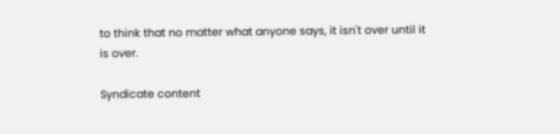to think that no matter what anyone says, it isn't over until it is over.

Syndicate content